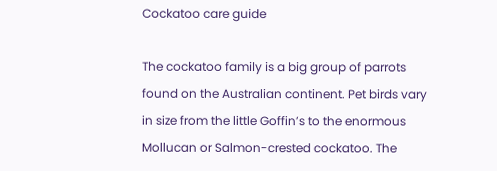Cockatoo care guide

The cockatoo family is a big group of parrots found on the Australian continent. Pet birds vary in size from the little Goffin’s to the enormous Mollucan or Salmon-crested cockatoo. The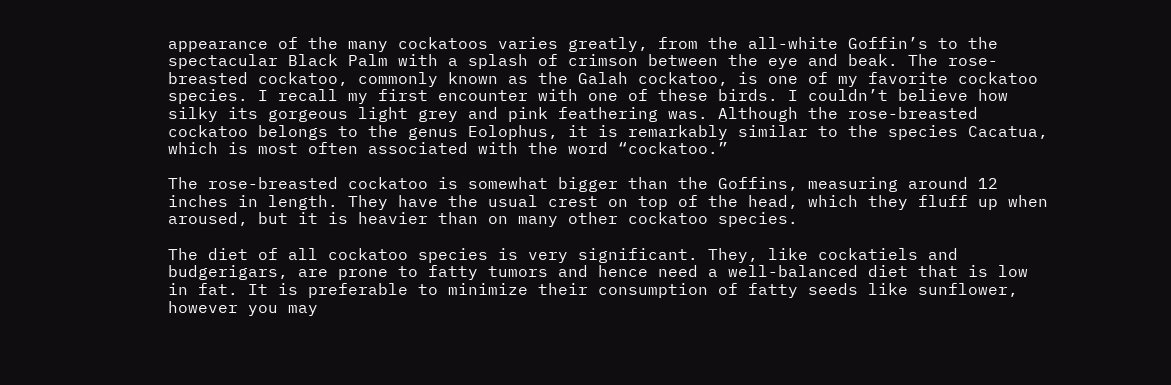appearance of the many cockatoos varies greatly, from the all-white Goffin’s to the spectacular Black Palm with a splash of crimson between the eye and beak. The rose-breasted cockatoo, commonly known as the Galah cockatoo, is one of my favorite cockatoo species. I recall my first encounter with one of these birds. I couldn’t believe how silky its gorgeous light grey and pink feathering was. Although the rose-breasted cockatoo belongs to the genus Eolophus, it is remarkably similar to the species Cacatua, which is most often associated with the word “cockatoo.”

The rose-breasted cockatoo is somewhat bigger than the Goffins, measuring around 12 inches in length. They have the usual crest on top of the head, which they fluff up when aroused, but it is heavier than on many other cockatoo species.

The diet of all cockatoo species is very significant. They, like cockatiels and budgerigars, are prone to fatty tumors and hence need a well-balanced diet that is low in fat. It is preferable to minimize their consumption of fatty seeds like sunflower, however you may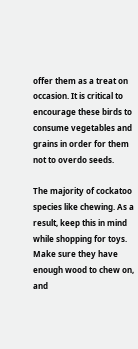offer them as a treat on occasion. It is critical to encourage these birds to consume vegetables and grains in order for them not to overdo seeds.

The majority of cockatoo species like chewing. As a result, keep this in mind while shopping for toys. Make sure they have enough wood to chew on, and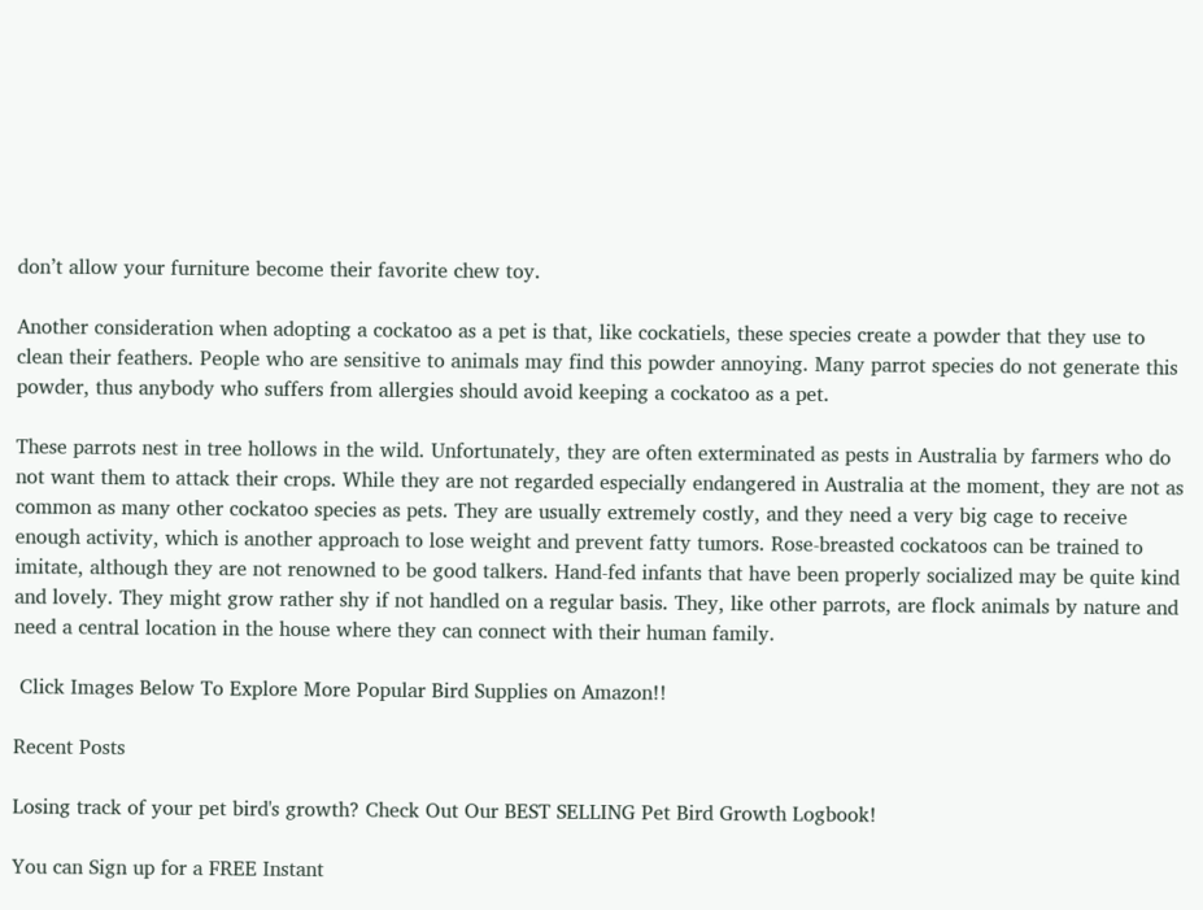don’t allow your furniture become their favorite chew toy.

Another consideration when adopting a cockatoo as a pet is that, like cockatiels, these species create a powder that they use to clean their feathers. People who are sensitive to animals may find this powder annoying. Many parrot species do not generate this powder, thus anybody who suffers from allergies should avoid keeping a cockatoo as a pet.

These parrots nest in tree hollows in the wild. Unfortunately, they are often exterminated as pests in Australia by farmers who do not want them to attack their crops. While they are not regarded especially endangered in Australia at the moment, they are not as common as many other cockatoo species as pets. They are usually extremely costly, and they need a very big cage to receive enough activity, which is another approach to lose weight and prevent fatty tumors. Rose-breasted cockatoos can be trained to imitate, although they are not renowned to be good talkers. Hand-fed infants that have been properly socialized may be quite kind and lovely. They might grow rather shy if not handled on a regular basis. They, like other parrots, are flock animals by nature and need a central location in the house where they can connect with their human family.

 Click Images Below To Explore More Popular Bird Supplies on Amazon!!

Recent Posts

Losing track of your pet bird's growth? Check Out Our BEST SELLING Pet Bird Growth Logbook!

You can Sign up for a FREE Instant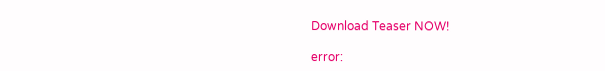Download Teaser NOW!

error: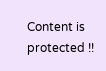Content is protected !!